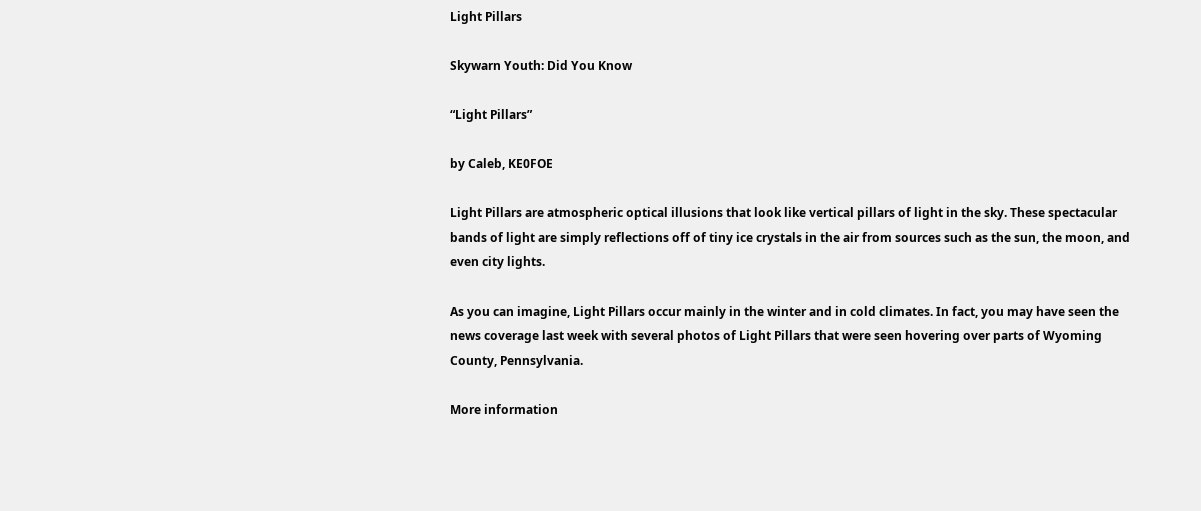Light Pillars

Skywarn Youth: Did You Know

“Light Pillars”

by Caleb, KE0FOE

Light Pillars are atmospheric optical illusions that look like vertical pillars of light in the sky. These spectacular bands of light are simply reflections off of tiny ice crystals in the air from sources such as the sun, the moon, and even city lights.

As you can imagine, Light Pillars occur mainly in the winter and in cold climates. In fact, you may have seen the news coverage last week with several photos of Light Pillars that were seen hovering over parts of Wyoming County, Pennsylvania.

More information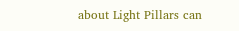about Light Pillars can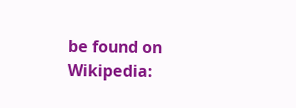be found on Wikipedia: